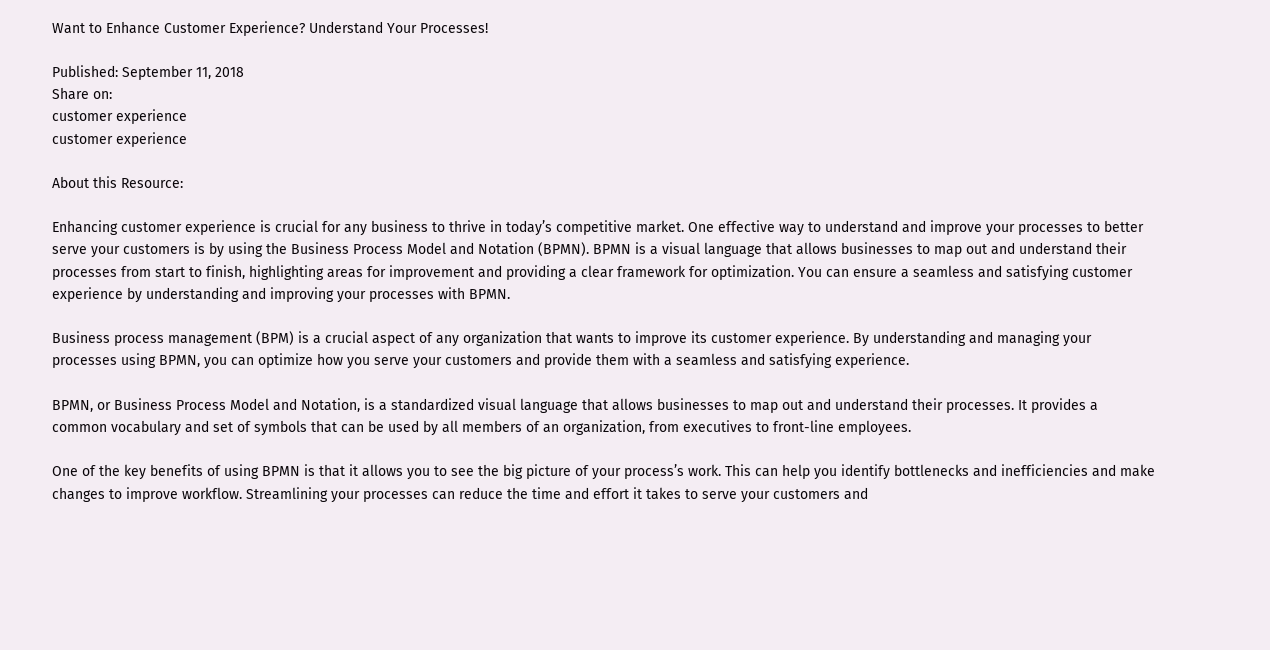Want to Enhance Customer Experience? Understand Your Processes!

Published: September 11, 2018
Share on:
customer experience
customer experience

About this Resource:

Enhancing customer experience is crucial for any business to thrive in today’s competitive market. One effective way to understand and improve your processes to better serve your customers is by using the Business Process Model and Notation (BPMN). BPMN is a visual language that allows businesses to map out and understand their processes from start to finish, highlighting areas for improvement and providing a clear framework for optimization. You can ensure a seamless and satisfying customer experience by understanding and improving your processes with BPMN.

Business process management (BPM) is a crucial aspect of any organization that wants to improve its customer experience. By understanding and managing your processes using BPMN, you can optimize how you serve your customers and provide them with a seamless and satisfying experience.

BPMN, or Business Process Model and Notation, is a standardized visual language that allows businesses to map out and understand their processes. It provides a common vocabulary and set of symbols that can be used by all members of an organization, from executives to front-line employees.

One of the key benefits of using BPMN is that it allows you to see the big picture of your process’s work. This can help you identify bottlenecks and inefficiencies and make changes to improve workflow. Streamlining your processes can reduce the time and effort it takes to serve your customers and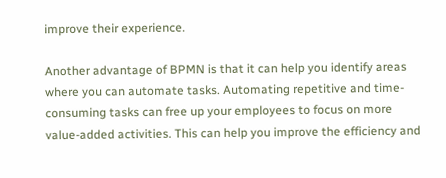improve their experience.

Another advantage of BPMN is that it can help you identify areas where you can automate tasks. Automating repetitive and time-consuming tasks can free up your employees to focus on more value-added activities. This can help you improve the efficiency and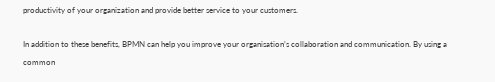productivity of your organization and provide better service to your customers.

In addition to these benefits, BPMN can help you improve your organisation’s collaboration and communication. By using a common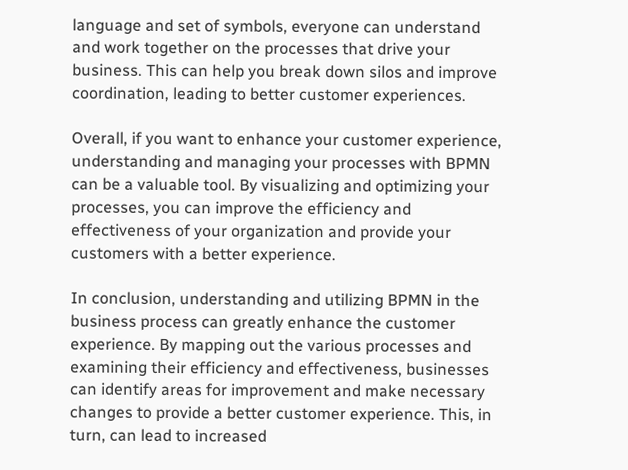language and set of symbols, everyone can understand and work together on the processes that drive your business. This can help you break down silos and improve coordination, leading to better customer experiences.

Overall, if you want to enhance your customer experience, understanding and managing your processes with BPMN can be a valuable tool. By visualizing and optimizing your processes, you can improve the efficiency and effectiveness of your organization and provide your customers with a better experience.

In conclusion, understanding and utilizing BPMN in the business process can greatly enhance the customer experience. By mapping out the various processes and examining their efficiency and effectiveness, businesses can identify areas for improvement and make necessary changes to provide a better customer experience. This, in turn, can lead to increased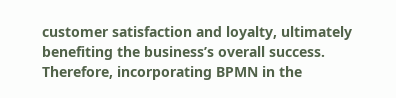customer satisfaction and loyalty, ultimately benefiting the business’s overall success. Therefore, incorporating BPMN in the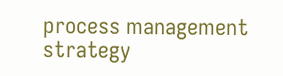process management strategy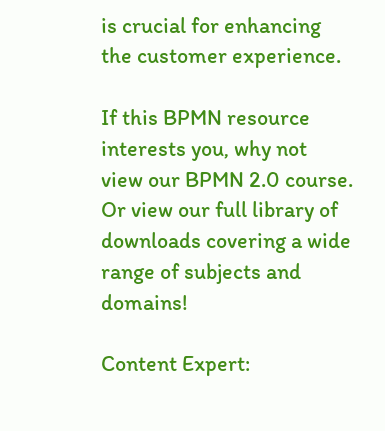is crucial for enhancing the customer experience.

If this BPMN resource interests you, why not view our BPMN 2.0 course. Or view our full library of downloads covering a wide range of subjects and domains!

Content Expert: